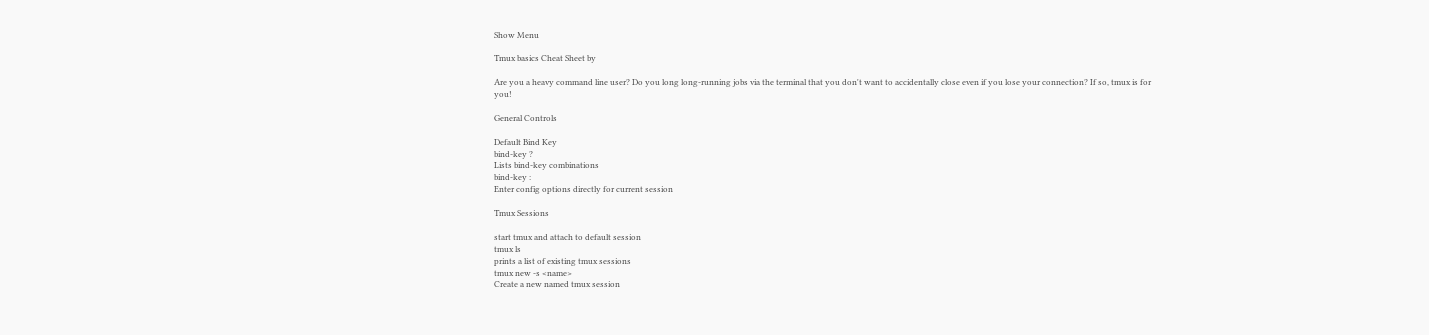Show Menu

Tmux basics Cheat Sheet by

Are you a heavy command line user? Do you long long-running jobs via the terminal that you don't want to accidentally close even if you lose your connection? If so, tmux is for you!

General Controls

Default Bind Key
bind-key ?
Lists bind-key combinations
bind-key :
Enter config options directly for current session

Tmux Sessions

start tmux and attach to default session
tmux ls
prints a list of existing tmux sessions
tmux new -s <name>
Create a new named tmux session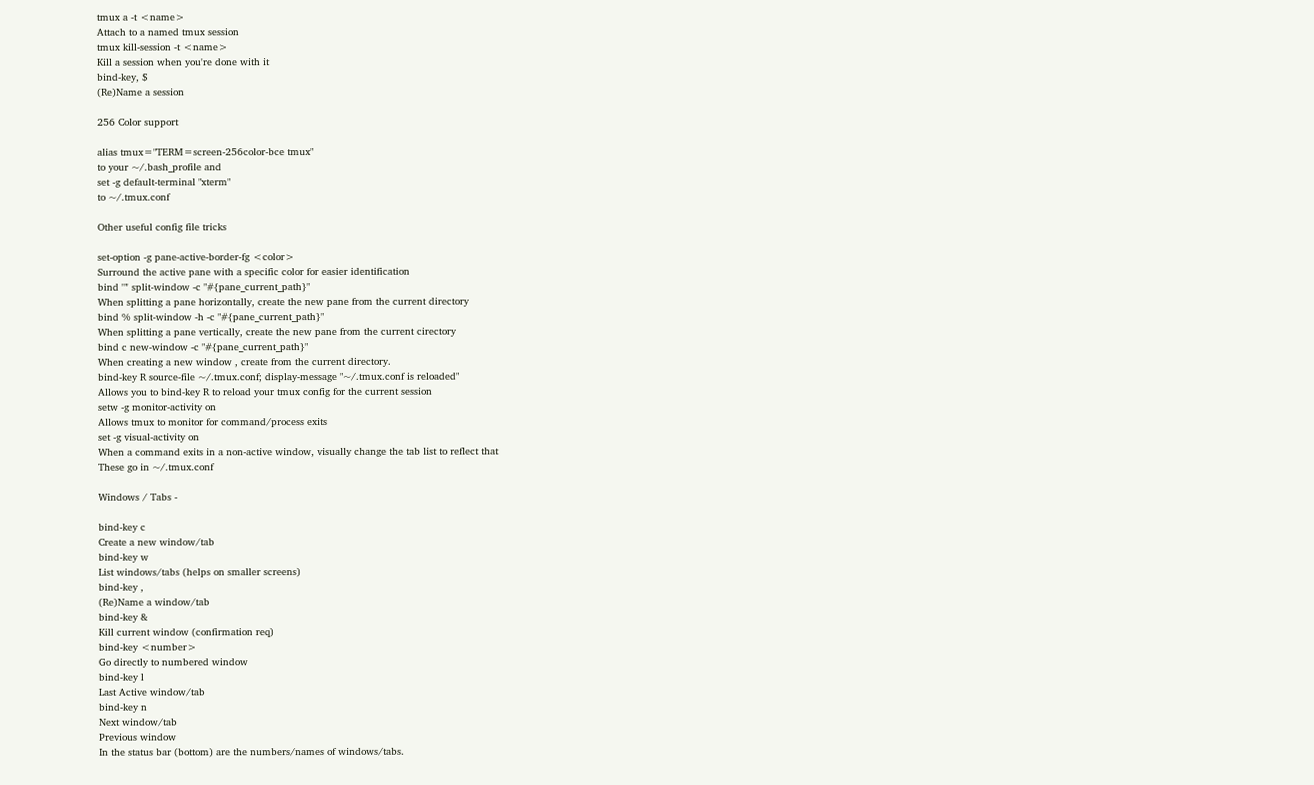tmux a -t <name>
Attach to a named tmux session
tmux kill-session -t <name>
Kill a session when you're done with it
bind-key, $
(Re)Name a session

256 Color support

alias tmux="TERM=screen-256color-bce tmux"
to your ~/.bash_profile and
set -g default-terminal "xterm"
to ~/.tmux.conf

Other useful config file tricks

set-option -g pane-active-border-fg <color>
Surround the active pane with a specific color for easier identification
bind '"' split-window -c "#{pane_current_path}"
When splitting a pane horizontally, create the new pane from the current directory
bind % split-window -h -c "#{pane_current_path}"
When splitting a pane vertically, create the new pane from the current cirectory
bind c new-window -c "#{pane_current_path}"
When creating a new window , create from the current directory.
bind-key R source-file ~/.tmux.conf; display-message "~/.tmux.conf is reloaded"
Allows you to bind-key R to reload your tmux config for the current session
setw -g monitor-activity on
Allows tmux to monitor for command/process exits
set -g visual-activity on
When a command exits in a non-active window, visually change the tab list to reflect that
These go in ~/.tmux.conf

Windows / Tabs -

bind-key c
Create a new window/tab
bind-key w
List windows/tabs (helps on smaller screens)
bind-key ,
(Re)Name a window/tab
bind-key &
Kill current window (confirmation req)
bind-key <number>
Go directly to numbered window
bind-key l
Last Active window/tab
bind-key n
Next window/tab
Previous window
In the status bar (bottom) are the numbers/names of windows/tabs.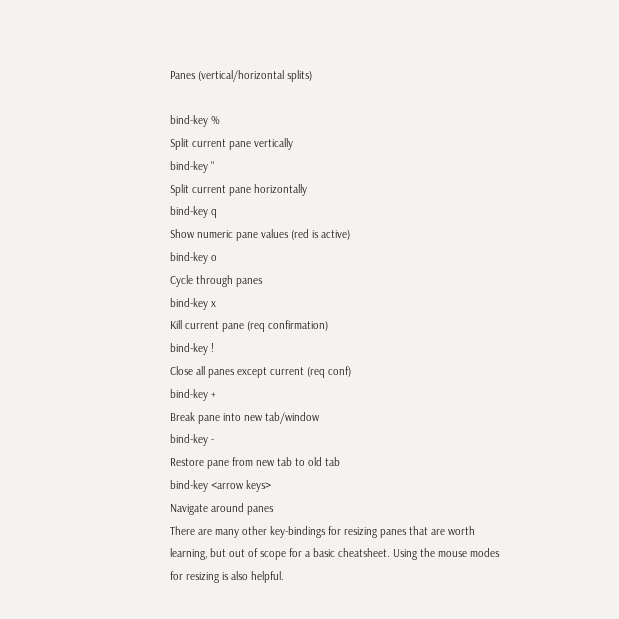Panes (vertical/horizontal splits)

bind-key %
Split current pane vertically
bind-key "
Split current pane horizontally
bind-key q
Show numeric pane values (red is active)
bind-key o
Cycle through panes
bind-key x
Kill current pane (req confirmation)
bind-key !
Close all panes except current (req conf)
bind-key +
Break pane into new tab/window
bind-key -
Restore pane from new tab to old tab
bind-key <arrow keys>
Navigate around panes
There are many other key-bindings for resizing panes that are worth learning, but out of scope for a basic cheatsheet. Using the mouse modes for resizing is also helpful.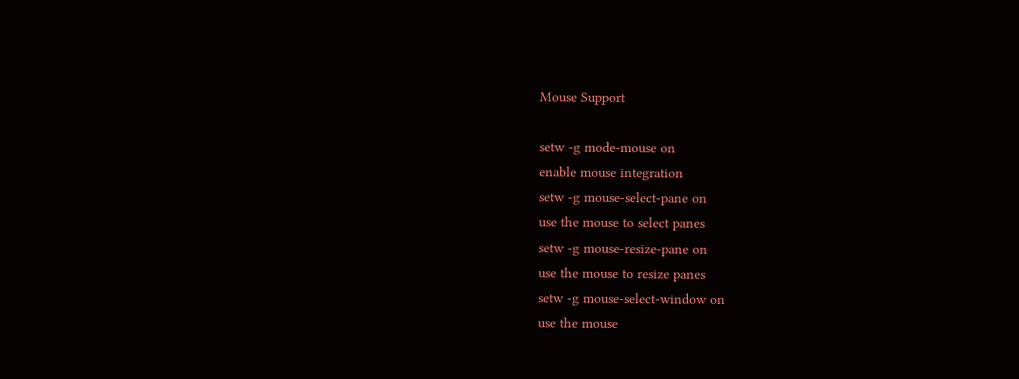Mouse Support

setw -g mode-mouse on
enable mouse integration
setw -g mouse-select-pane on
use the mouse to select panes
setw -g mouse-resize-pane on
use the mouse to resize panes
setw -g mouse-select-window on
use the mouse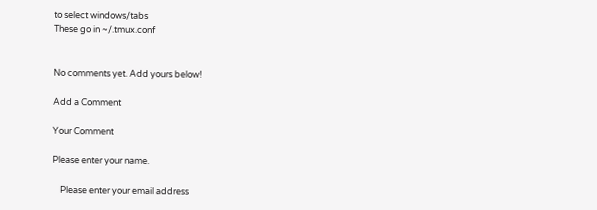to select windows/tabs
These go in ~/.tmux.conf


No comments yet. Add yours below!

Add a Comment

Your Comment

Please enter your name.

    Please enter your email address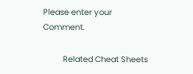Please enter your Comment.

          Related Cheat Sheets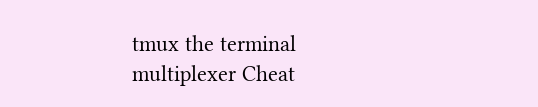tmux the terminal multiplexer Cheat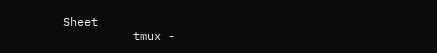Sheet
          tmux -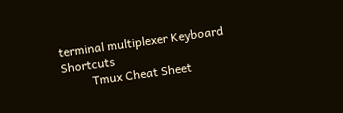terminal multiplexer Keyboard Shortcuts
          Tmux Cheat Sheet